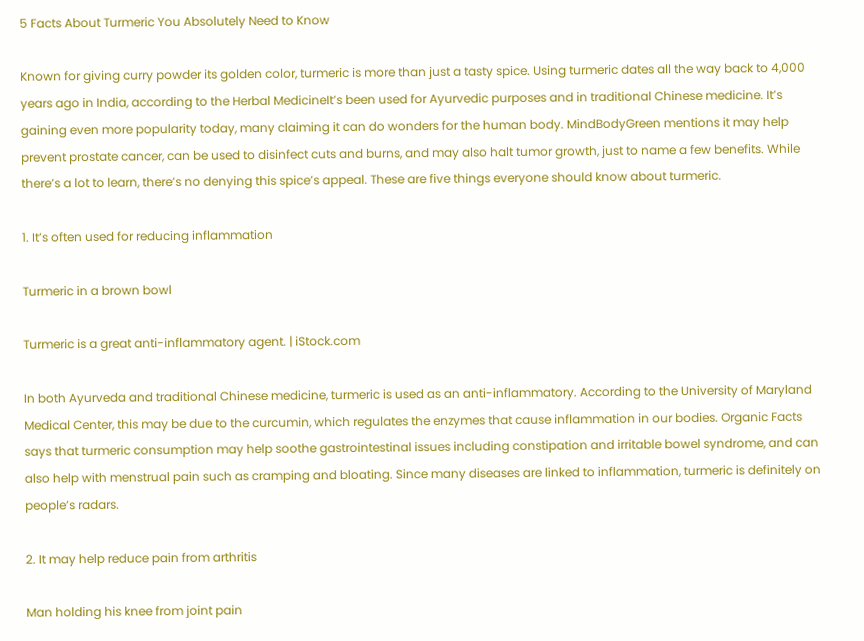5 Facts About Turmeric You Absolutely Need to Know

Known for giving curry powder its golden color, turmeric is more than just a tasty spice. Using turmeric dates all the way back to 4,000 years ago in India, according to the Herbal MedicineIt’s been used for Ayurvedic purposes and in traditional Chinese medicine. It’s gaining even more popularity today, many claiming it can do wonders for the human body. MindBodyGreen mentions it may help prevent prostate cancer, can be used to disinfect cuts and burns, and may also halt tumor growth, just to name a few benefits. While there’s a lot to learn, there’s no denying this spice’s appeal. These are five things everyone should know about turmeric.

1. It’s often used for reducing inflammation

Turmeric in a brown bowl

Turmeric is a great anti-inflammatory agent. | iStock.com

In both Ayurveda and traditional Chinese medicine, turmeric is used as an anti-inflammatory. According to the University of Maryland Medical Center, this may be due to the curcumin, which regulates the enzymes that cause inflammation in our bodies. Organic Facts says that turmeric consumption may help soothe gastrointestinal issues including constipation and irritable bowel syndrome, and can also help with menstrual pain such as cramping and bloating. Since many diseases are linked to inflammation, turmeric is definitely on people’s radars.

2. It may help reduce pain from arthritis

Man holding his knee from joint pain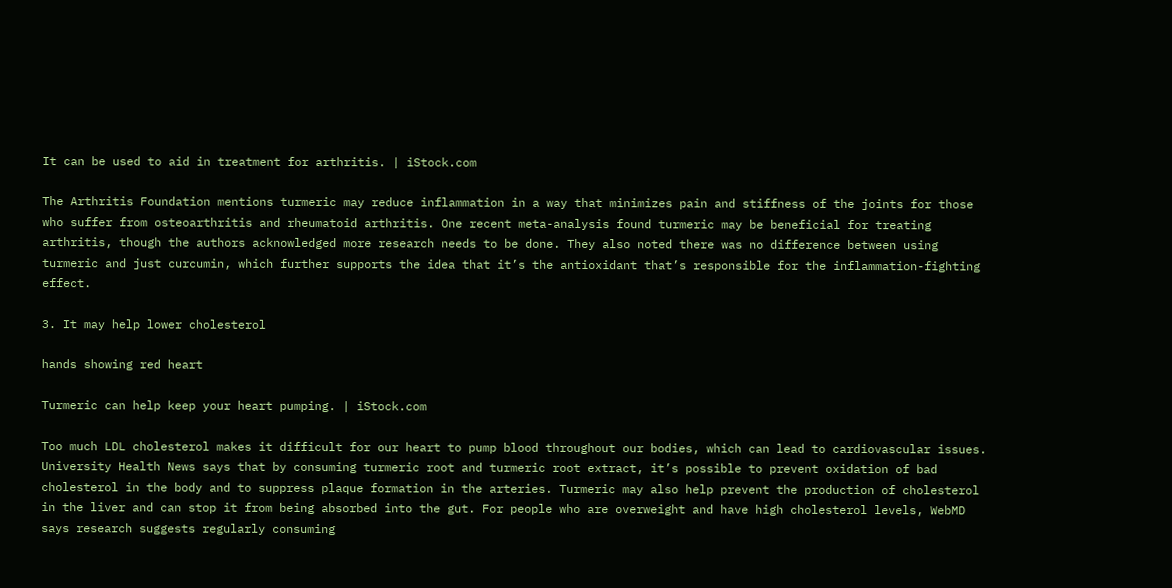It can be used to aid in treatment for arthritis. | iStock.com

The Arthritis Foundation mentions turmeric may reduce inflammation in a way that minimizes pain and stiffness of the joints for those who suffer from osteoarthritis and rheumatoid arthritis. One recent meta-analysis found turmeric may be beneficial for treating arthritis, though the authors acknowledged more research needs to be done. They also noted there was no difference between using turmeric and just curcumin, which further supports the idea that it’s the antioxidant that’s responsible for the inflammation-fighting effect.

3. It may help lower cholesterol

hands showing red heart

Turmeric can help keep your heart pumping. | iStock.com

Too much LDL cholesterol makes it difficult for our heart to pump blood throughout our bodies, which can lead to cardiovascular issues. University Health News says that by consuming turmeric root and turmeric root extract, it’s possible to prevent oxidation of bad cholesterol in the body and to suppress plaque formation in the arteries. Turmeric may also help prevent the production of cholesterol in the liver and can stop it from being absorbed into the gut. For people who are overweight and have high cholesterol levels, WebMD says research suggests regularly consuming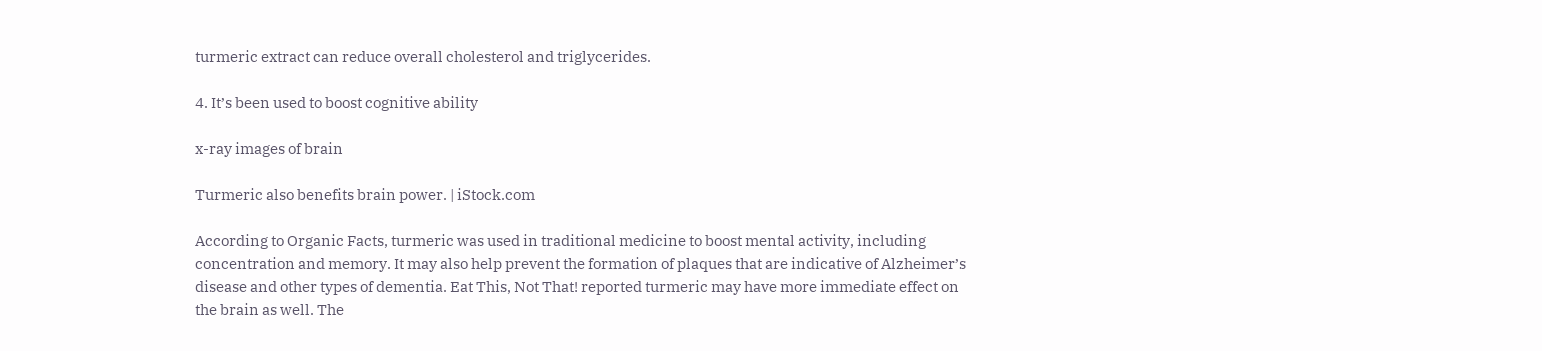turmeric extract can reduce overall cholesterol and triglycerides.

4. It’s been used to boost cognitive ability

x-ray images of brain

Turmeric also benefits brain power. | iStock.com

According to Organic Facts, turmeric was used in traditional medicine to boost mental activity, including concentration and memory. It may also help prevent the formation of plaques that are indicative of Alzheimer’s disease and other types of dementia. Eat This, Not That! reported turmeric may have more immediate effect on the brain as well. The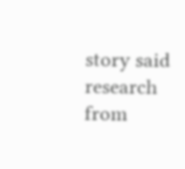story said research from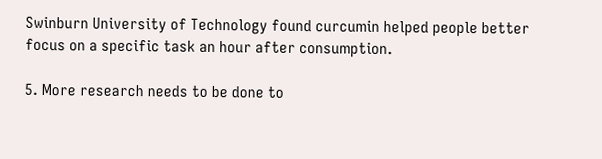Swinburn University of Technology found curcumin helped people better focus on a specific task an hour after consumption.

5. More research needs to be done to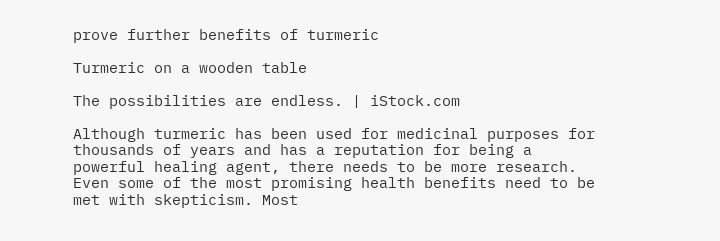prove further benefits of turmeric

Turmeric on a wooden table

The possibilities are endless. | iStock.com

Although turmeric has been used for medicinal purposes for thousands of years and has a reputation for being a powerful healing agent, there needs to be more research. Even some of the most promising health benefits need to be met with skepticism. Most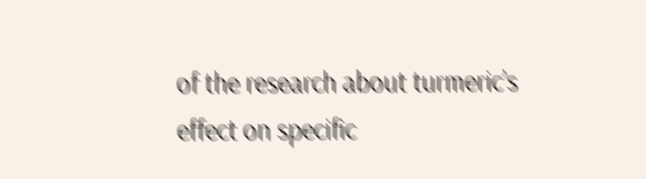of the research about turmeric’s effect on specific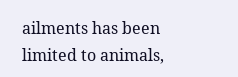ailments has been limited to animals,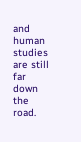and human studies are still far down the road.